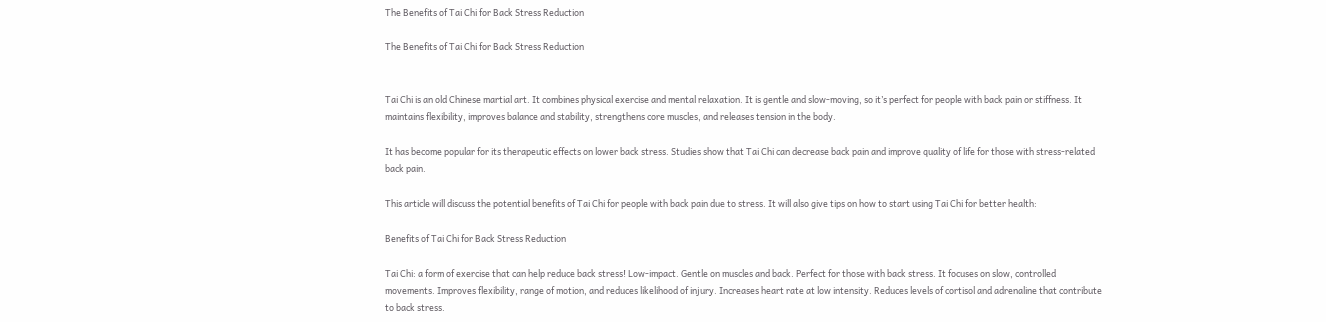The Benefits of Tai Chi for Back Stress Reduction

The Benefits of Tai Chi for Back Stress Reduction


Tai Chi is an old Chinese martial art. It combines physical exercise and mental relaxation. It is gentle and slow-moving, so it’s perfect for people with back pain or stiffness. It maintains flexibility, improves balance and stability, strengthens core muscles, and releases tension in the body.

It has become popular for its therapeutic effects on lower back stress. Studies show that Tai Chi can decrease back pain and improve quality of life for those with stress-related back pain.

This article will discuss the potential benefits of Tai Chi for people with back pain due to stress. It will also give tips on how to start using Tai Chi for better health:

Benefits of Tai Chi for Back Stress Reduction

Tai Chi: a form of exercise that can help reduce back stress! Low-impact. Gentle on muscles and back. Perfect for those with back stress. It focuses on slow, controlled movements. Improves flexibility, range of motion, and reduces likelihood of injury. Increases heart rate at low intensity. Reduces levels of cortisol and adrenaline that contribute to back stress.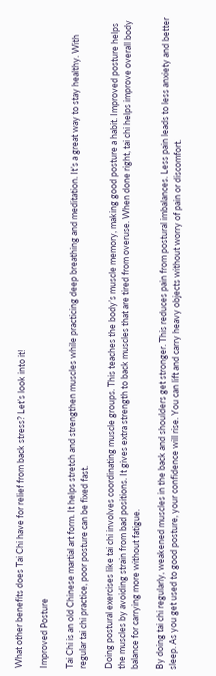What other benefits does Tai Chi have for relief from back stress? Let’s look into it!

Improved Posture

Tai Chi is an old Chinese martial art form. It helps stretch and strengthen muscles while practicing deep breathing and meditation. It’s a great way to stay healthy. With regular tai chi practice, poor posture can be fixed fast.

Doing postural exercises like tai chi involves coordinating muscle groups. This teaches the body’s muscle memory, making good posture a habit. Improved posture helps the muscles by avoiding strain from bad positions. It gives extra strength to back muscles that are tired from overuse. When done right, tai chi helps improve overall body balance for carrying more without fatigue.

By doing tai chi regularly, weakened muscles in the back and shoulders get stronger. This reduces pain from postural imbalances. Less pain leads to less anxiety and better sleep. As you get used to good posture, your confidence will rise. You can lift and carry heavy objects without worry of pain or discomfort.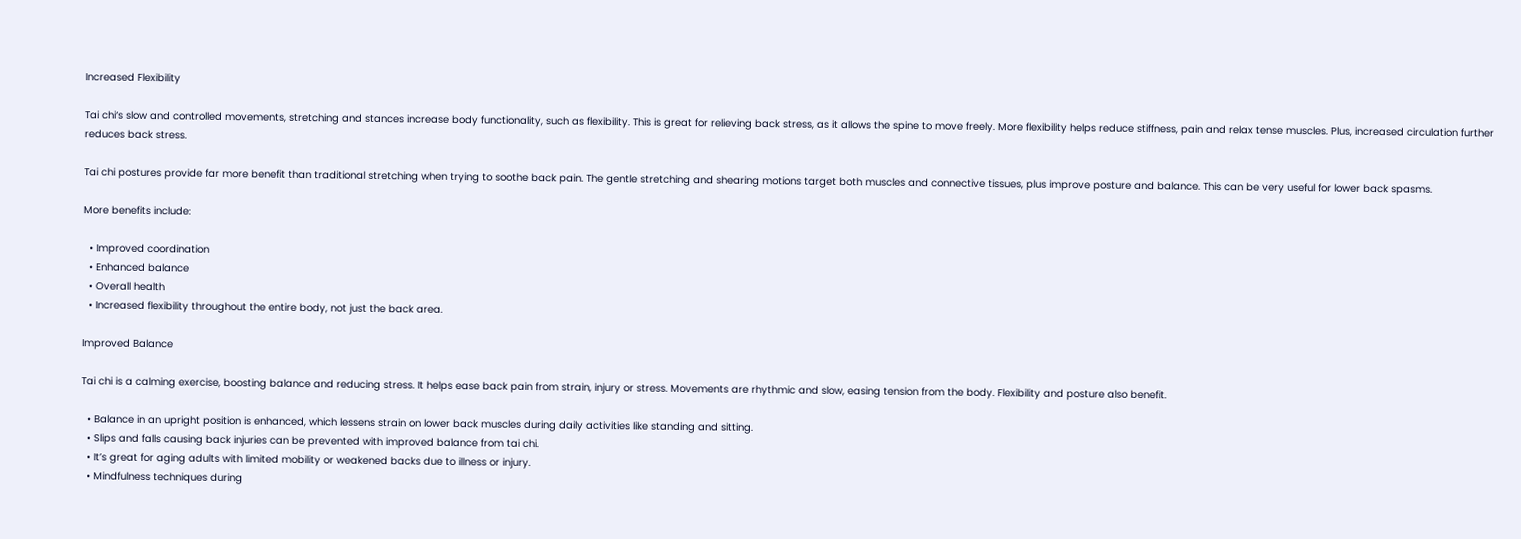Increased Flexibility

Tai chi‘s slow and controlled movements, stretching and stances increase body functionality, such as flexibility. This is great for relieving back stress, as it allows the spine to move freely. More flexibility helps reduce stiffness, pain and relax tense muscles. Plus, increased circulation further reduces back stress.

Tai chi postures provide far more benefit than traditional stretching when trying to soothe back pain. The gentle stretching and shearing motions target both muscles and connective tissues, plus improve posture and balance. This can be very useful for lower back spasms.

More benefits include:

  • Improved coordination
  • Enhanced balance
  • Overall health
  • Increased flexibility throughout the entire body, not just the back area.

Improved Balance

Tai chi is a calming exercise, boosting balance and reducing stress. It helps ease back pain from strain, injury or stress. Movements are rhythmic and slow, easing tension from the body. Flexibility and posture also benefit.

  • Balance in an upright position is enhanced, which lessens strain on lower back muscles during daily activities like standing and sitting.
  • Slips and falls causing back injuries can be prevented with improved balance from tai chi.
  • It’s great for aging adults with limited mobility or weakened backs due to illness or injury.
  • Mindfulness techniques during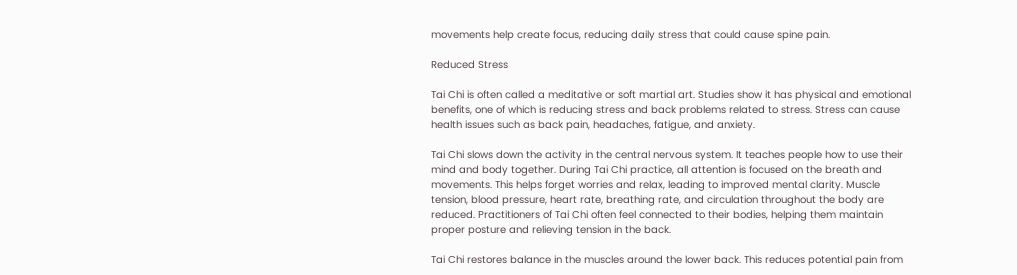movements help create focus, reducing daily stress that could cause spine pain.

Reduced Stress

Tai Chi is often called a meditative or soft martial art. Studies show it has physical and emotional benefits, one of which is reducing stress and back problems related to stress. Stress can cause health issues such as back pain, headaches, fatigue, and anxiety.

Tai Chi slows down the activity in the central nervous system. It teaches people how to use their mind and body together. During Tai Chi practice, all attention is focused on the breath and movements. This helps forget worries and relax, leading to improved mental clarity. Muscle tension, blood pressure, heart rate, breathing rate, and circulation throughout the body are reduced. Practitioners of Tai Chi often feel connected to their bodies, helping them maintain proper posture and relieving tension in the back.

Tai Chi restores balance in the muscles around the lower back. This reduces potential pain from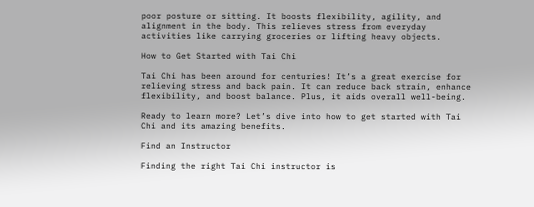poor posture or sitting. It boosts flexibility, agility, and alignment in the body. This relieves stress from everyday activities like carrying groceries or lifting heavy objects.

How to Get Started with Tai Chi

Tai Chi has been around for centuries! It’s a great exercise for relieving stress and back pain. It can reduce back strain, enhance flexibility, and boost balance. Plus, it aids overall well-being.

Ready to learn more? Let’s dive into how to get started with Tai Chi and its amazing benefits.

Find an Instructor

Finding the right Tai Chi instructor is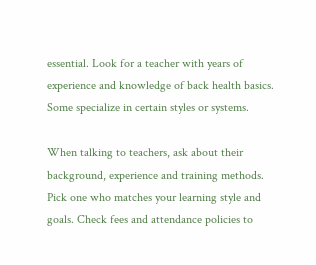essential. Look for a teacher with years of experience and knowledge of back health basics. Some specialize in certain styles or systems.

When talking to teachers, ask about their background, experience and training methods. Pick one who matches your learning style and goals. Check fees and attendance policies to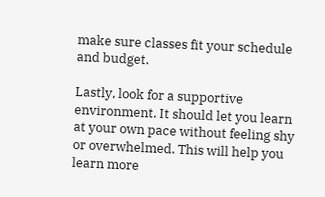make sure classes fit your schedule and budget.

Lastly, look for a supportive environment. It should let you learn at your own pace without feeling shy or overwhelmed. This will help you learn more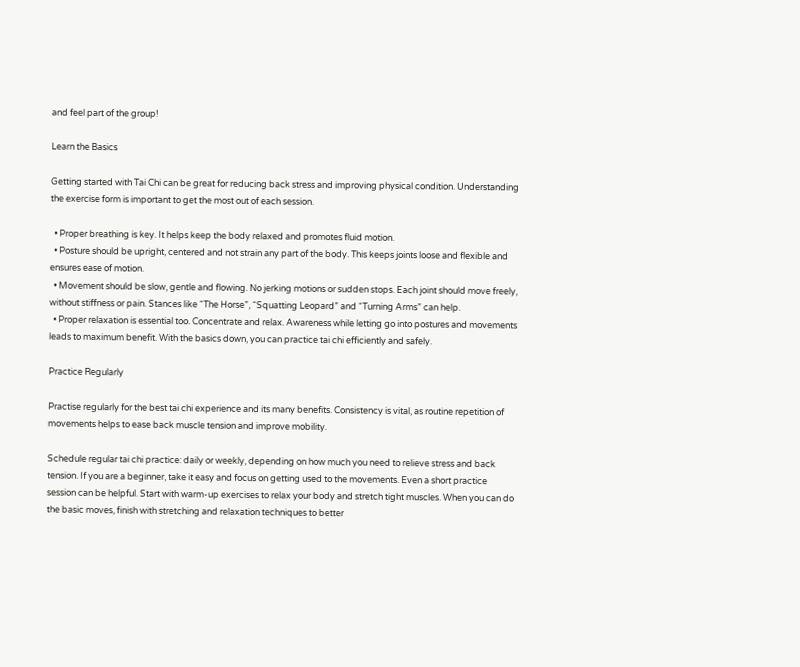and feel part of the group!

Learn the Basics

Getting started with Tai Chi can be great for reducing back stress and improving physical condition. Understanding the exercise form is important to get the most out of each session.

  • Proper breathing is key. It helps keep the body relaxed and promotes fluid motion.
  • Posture should be upright, centered and not strain any part of the body. This keeps joints loose and flexible and ensures ease of motion.
  • Movement should be slow, gentle and flowing. No jerking motions or sudden stops. Each joint should move freely, without stiffness or pain. Stances like “The Horse”, “Squatting Leopard” and “Turning Arms” can help.
  • Proper relaxation is essential too. Concentrate and relax. Awareness while letting go into postures and movements leads to maximum benefit. With the basics down, you can practice tai chi efficiently and safely.

Practice Regularly

Practise regularly for the best tai chi experience and its many benefits. Consistency is vital, as routine repetition of movements helps to ease back muscle tension and improve mobility.

Schedule regular tai chi practice: daily or weekly, depending on how much you need to relieve stress and back tension. If you are a beginner, take it easy and focus on getting used to the movements. Even a short practice session can be helpful. Start with warm-up exercises to relax your body and stretch tight muscles. When you can do the basic moves, finish with stretching and relaxation techniques to better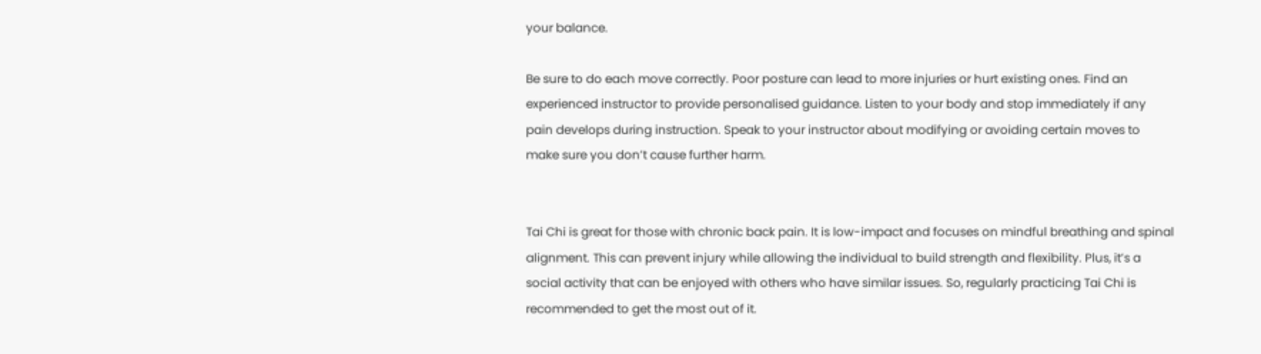your balance.

Be sure to do each move correctly. Poor posture can lead to more injuries or hurt existing ones. Find an experienced instructor to provide personalised guidance. Listen to your body and stop immediately if any pain develops during instruction. Speak to your instructor about modifying or avoiding certain moves to make sure you don’t cause further harm.


Tai Chi is great for those with chronic back pain. It is low-impact and focuses on mindful breathing and spinal alignment. This can prevent injury while allowing the individual to build strength and flexibility. Plus, it’s a social activity that can be enjoyed with others who have similar issues. So, regularly practicing Tai Chi is recommended to get the most out of it.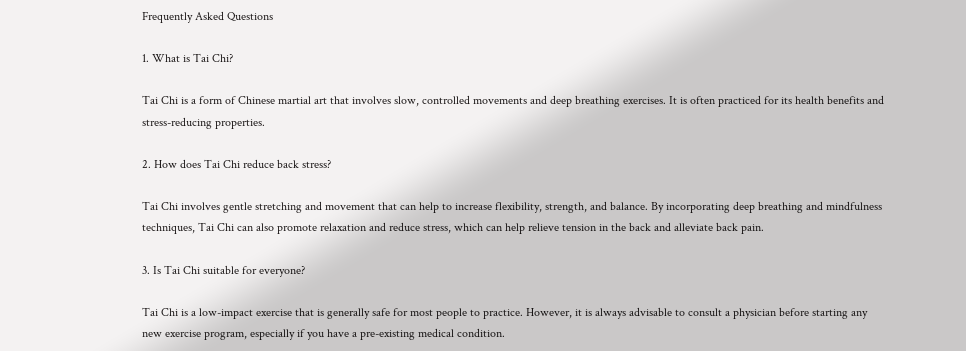Frequently Asked Questions

1. What is Tai Chi?

Tai Chi is a form of Chinese martial art that involves slow, controlled movements and deep breathing exercises. It is often practiced for its health benefits and stress-reducing properties.

2. How does Tai Chi reduce back stress?

Tai Chi involves gentle stretching and movement that can help to increase flexibility, strength, and balance. By incorporating deep breathing and mindfulness techniques, Tai Chi can also promote relaxation and reduce stress, which can help relieve tension in the back and alleviate back pain.

3. Is Tai Chi suitable for everyone?

Tai Chi is a low-impact exercise that is generally safe for most people to practice. However, it is always advisable to consult a physician before starting any new exercise program, especially if you have a pre-existing medical condition.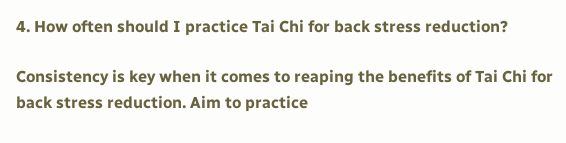4. How often should I practice Tai Chi for back stress reduction?

Consistency is key when it comes to reaping the benefits of Tai Chi for back stress reduction. Aim to practice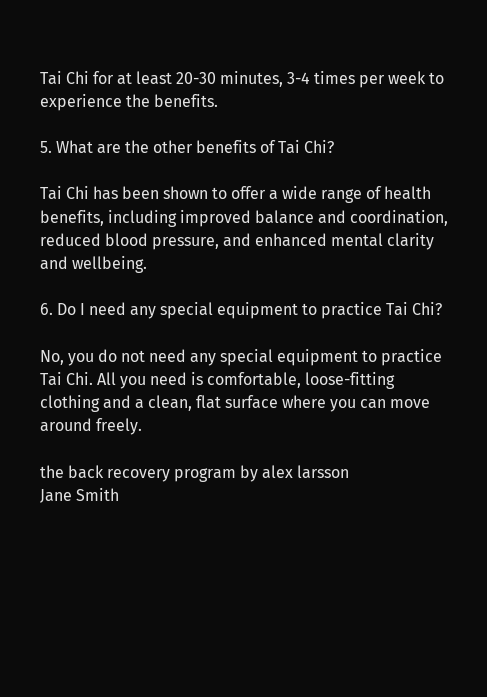Tai Chi for at least 20-30 minutes, 3-4 times per week to experience the benefits.

5. What are the other benefits of Tai Chi?

Tai Chi has been shown to offer a wide range of health benefits, including improved balance and coordination, reduced blood pressure, and enhanced mental clarity and wellbeing.

6. Do I need any special equipment to practice Tai Chi?

No, you do not need any special equipment to practice Tai Chi. All you need is comfortable, loose-fitting clothing and a clean, flat surface where you can move around freely.

the back recovery program by alex larsson
Jane Smith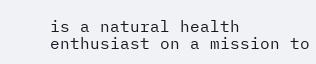is a natural health enthusiast on a mission to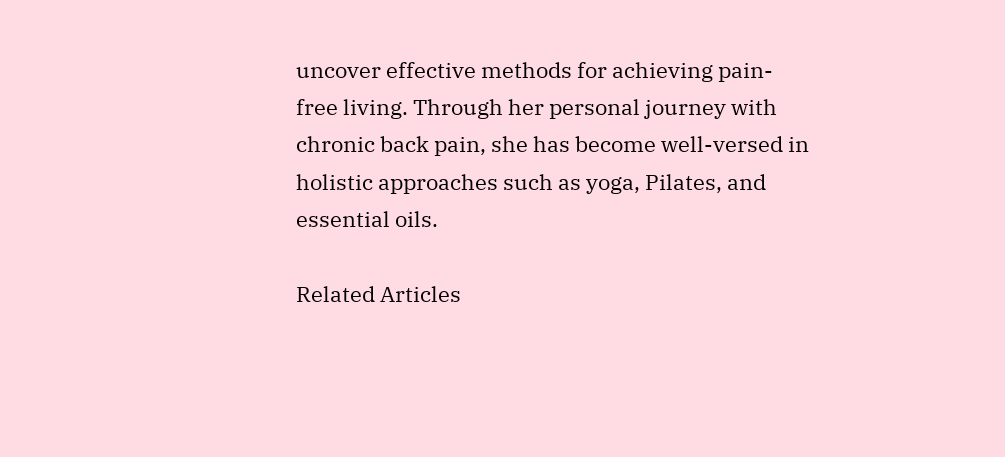uncover effective methods for achieving pain-free living. Through her personal journey with chronic back pain, she has become well-versed in holistic approaches such as yoga, Pilates, and essential oils.

Related Articles